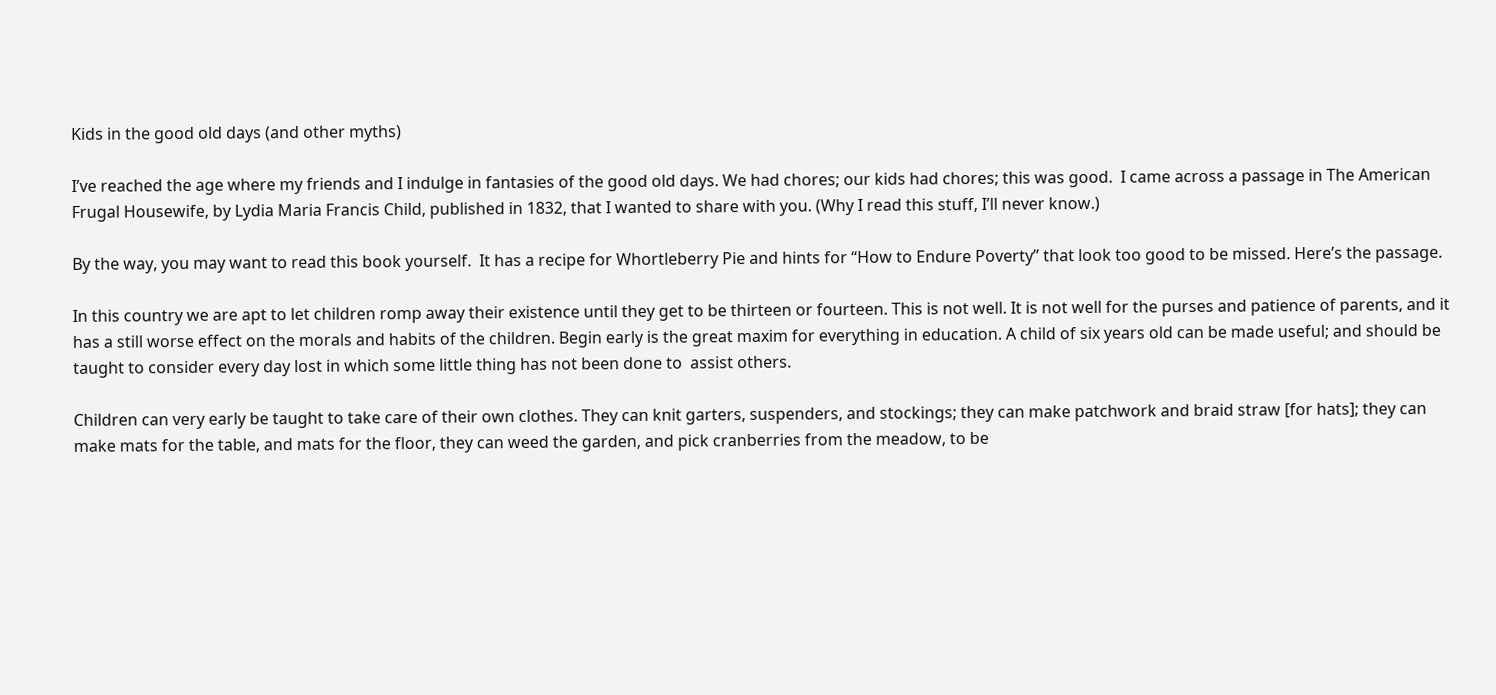Kids in the good old days (and other myths)

I’ve reached the age where my friends and I indulge in fantasies of the good old days. We had chores; our kids had chores; this was good.  I came across a passage in The American Frugal Housewife, by Lydia Maria Francis Child, published in 1832, that I wanted to share with you. (Why I read this stuff, I’ll never know.)

By the way, you may want to read this book yourself.  It has a recipe for Whortleberry Pie and hints for “How to Endure Poverty” that look too good to be missed. Here’s the passage.

In this country we are apt to let children romp away their existence until they get to be thirteen or fourteen. This is not well. It is not well for the purses and patience of parents, and it has a still worse effect on the morals and habits of the children. Begin early is the great maxim for everything in education. A child of six years old can be made useful; and should be taught to consider every day lost in which some little thing has not been done to  assist others.

Children can very early be taught to take care of their own clothes. They can knit garters, suspenders, and stockings; they can make patchwork and braid straw [for hats]; they can make mats for the table, and mats for the floor, they can weed the garden, and pick cranberries from the meadow, to be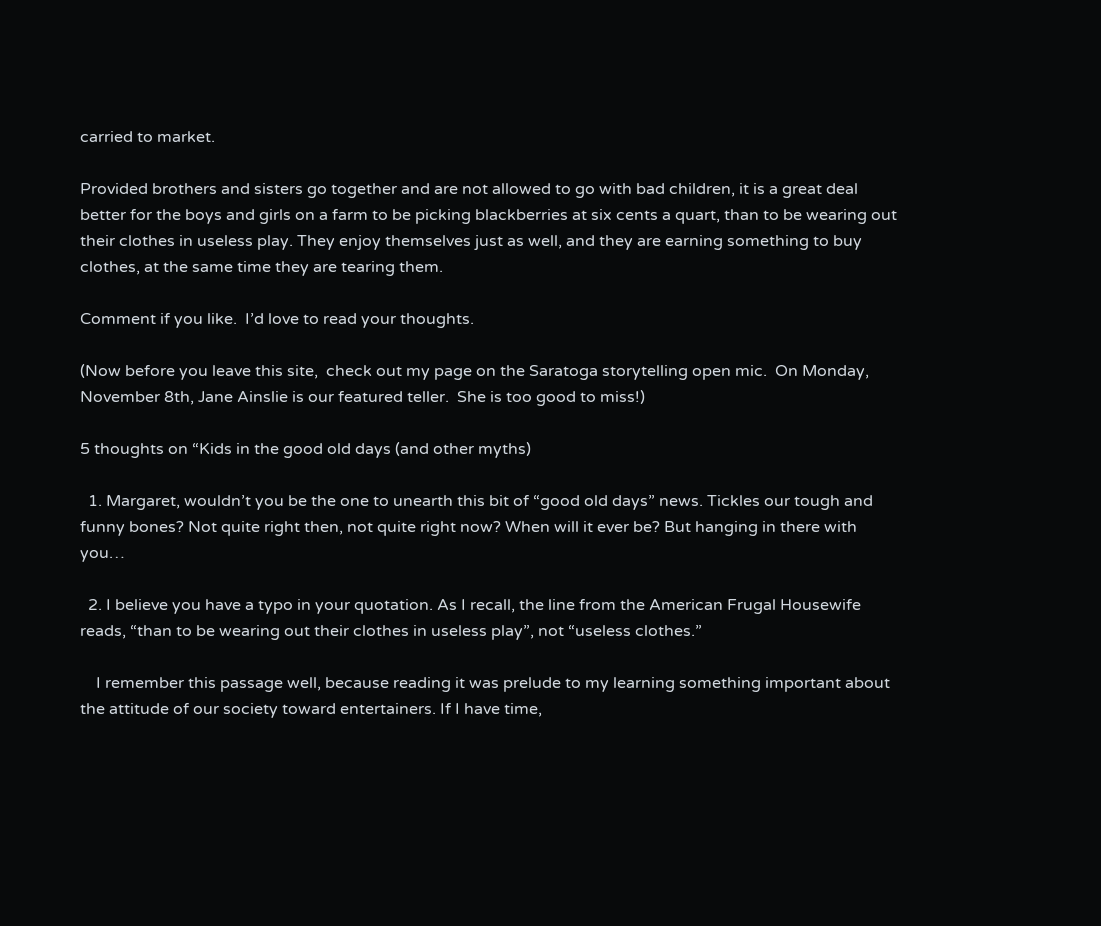carried to market.

Provided brothers and sisters go together and are not allowed to go with bad children, it is a great deal better for the boys and girls on a farm to be picking blackberries at six cents a quart, than to be wearing out their clothes in useless play. They enjoy themselves just as well, and they are earning something to buy clothes, at the same time they are tearing them.

Comment if you like.  I’d love to read your thoughts.

(Now before you leave this site,  check out my page on the Saratoga storytelling open mic.  On Monday, November 8th, Jane Ainslie is our featured teller.  She is too good to miss!)

5 thoughts on “Kids in the good old days (and other myths)

  1. Margaret, wouldn’t you be the one to unearth this bit of “good old days” news. Tickles our tough and funny bones? Not quite right then, not quite right now? When will it ever be? But hanging in there with you…

  2. I believe you have a typo in your quotation. As I recall, the line from the American Frugal Housewife reads, “than to be wearing out their clothes in useless play”, not “useless clothes.”

    I remember this passage well, because reading it was prelude to my learning something important about the attitude of our society toward entertainers. If I have time,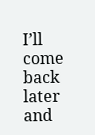I’ll come back later and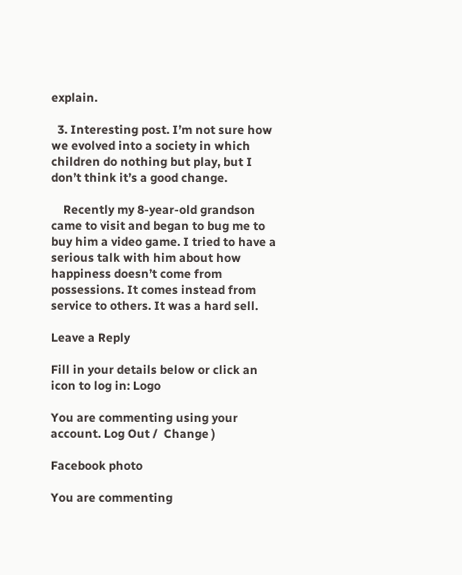explain.

  3. Interesting post. I’m not sure how we evolved into a society in which children do nothing but play, but I don’t think it’s a good change.

    Recently my 8-year-old grandson came to visit and began to bug me to buy him a video game. I tried to have a serious talk with him about how happiness doesn’t come from possessions. It comes instead from service to others. It was a hard sell.

Leave a Reply

Fill in your details below or click an icon to log in: Logo

You are commenting using your account. Log Out /  Change )

Facebook photo

You are commenting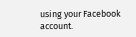using your Facebook account.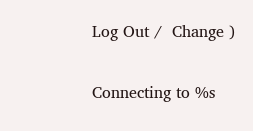Log Out /  Change )

Connecting to %s